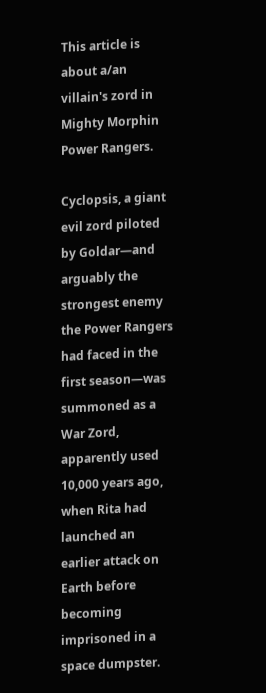This article is about a/an villain's zord in Mighty Morphin Power Rangers.

Cyclopsis, a giant evil zord piloted by Goldar—and arguably the strongest enemy the Power Rangers had faced in the first season—was summoned as a War Zord, apparently used 10,000 years ago, when Rita had launched an earlier attack on Earth before becoming imprisoned in a space dumpster.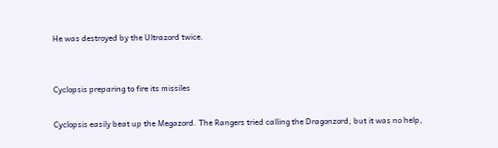He was destroyed by the Ultrazord twice.


Cyclopsis preparing to fire its missiles

Cyclopsis easily beat up the Megazord. The Rangers tried calling the Dragonzord, but it was no help,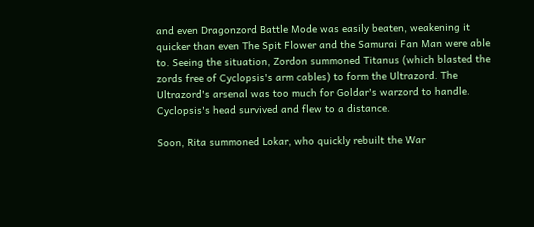and even Dragonzord Battle Mode was easily beaten, weakening it quicker than even The Spit Flower and the Samurai Fan Man were able to. Seeing the situation, Zordon summoned Titanus (which blasted the zords free of Cyclopsis's arm cables) to form the Ultrazord. The Ultrazord's arsenal was too much for Goldar's warzord to handle. Cyclopsis's head survived and flew to a distance.

Soon, Rita summoned Lokar, who quickly rebuilt the War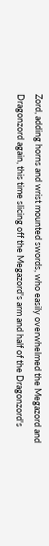Zord, adding horns and wrist mounted swords, who easily overwhelmed the Megazord and Dragonzord again, this time slicing off the Megazord's arm and half of the Dragonzord's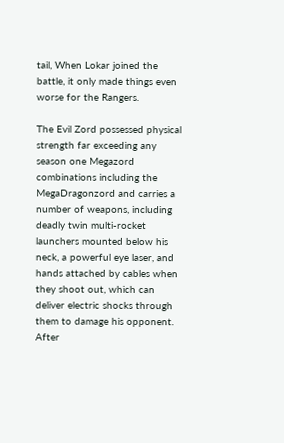tail, When Lokar joined the battle, it only made things even worse for the Rangers.

The Evil Zord possessed physical strength far exceeding any season one Megazord combinations including the MegaDragonzord and carries a number of weapons, including deadly twin multi-rocket launchers mounted below his neck, a powerful eye laser, and hands attached by cables when they shoot out, which can deliver electric shocks through them to damage his opponent.  After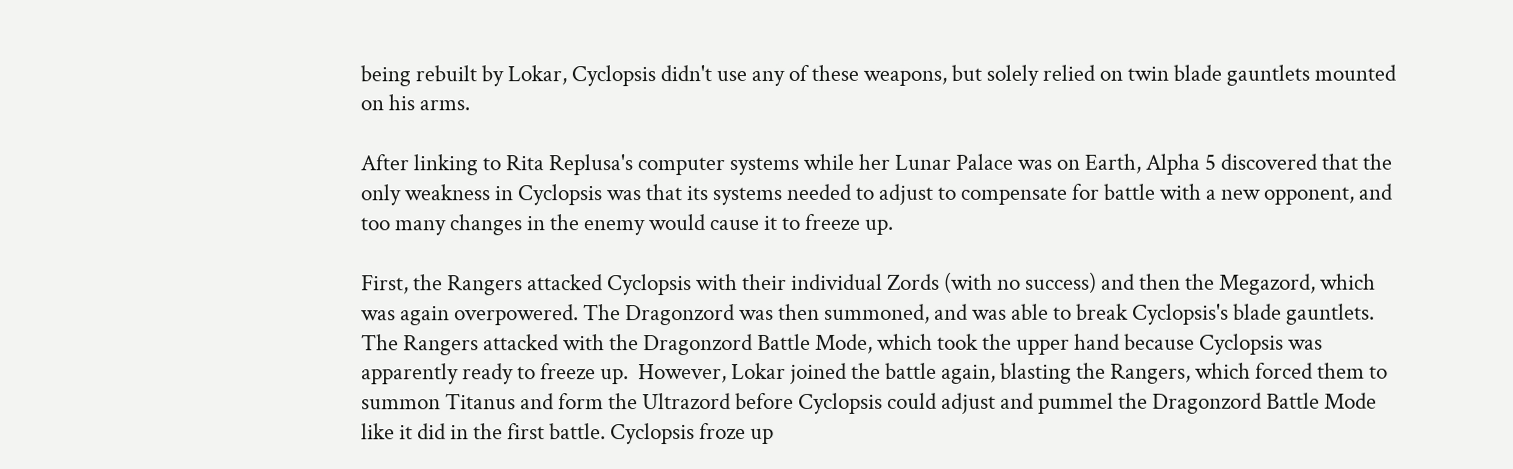being rebuilt by Lokar, Cyclopsis didn't use any of these weapons, but solely relied on twin blade gauntlets mounted on his arms.

After linking to Rita Replusa's computer systems while her Lunar Palace was on Earth, Alpha 5 discovered that the only weakness in Cyclopsis was that its systems needed to adjust to compensate for battle with a new opponent, and too many changes in the enemy would cause it to freeze up.

First, the Rangers attacked Cyclopsis with their individual Zords (with no success) and then the Megazord, which was again overpowered. The Dragonzord was then summoned, and was able to break Cyclopsis's blade gauntlets.  The Rangers attacked with the Dragonzord Battle Mode, which took the upper hand because Cyclopsis was apparently ready to freeze up.  However, Lokar joined the battle again, blasting the Rangers, which forced them to summon Titanus and form the Ultrazord before Cyclopsis could adjust and pummel the Dragonzord Battle Mode like it did in the first battle. Cyclopsis froze up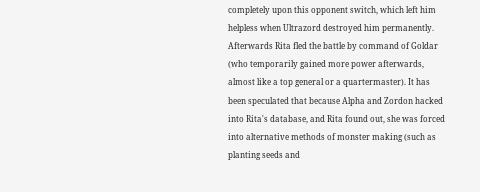completely upon this opponent switch, which left him helpless when Ultrazord destroyed him permanently. Afterwards Rita fled the battle by command of Goldar (who temporarily gained more power afterwards, almost like a top general or a quartermaster). It has been speculated that because Alpha and Zordon hacked into Rita's database, and Rita found out, she was forced into alternative methods of monster making (such as planting seeds and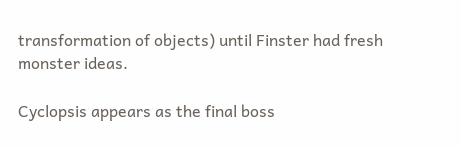transformation of objects) until Finster had fresh monster ideas.

Cyclopsis appears as the final boss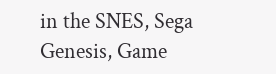in the SNES, Sega Genesis, Game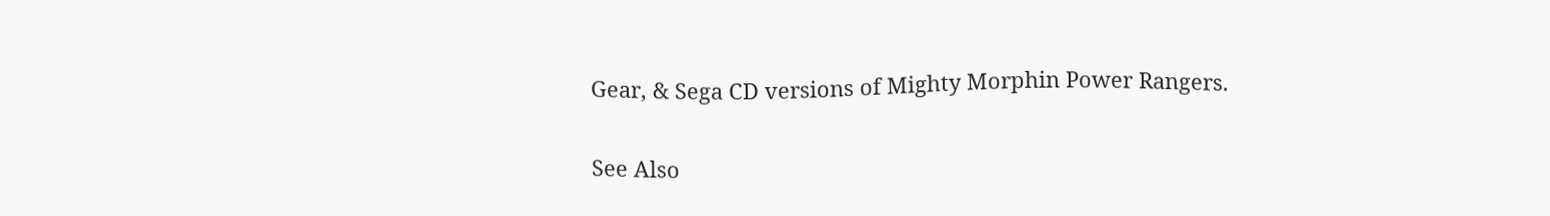Gear, & Sega CD versions of Mighty Morphin Power Rangers.


See Also